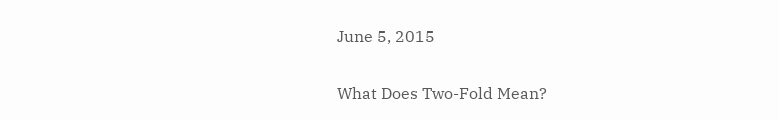June 5, 2015

What Does Two-Fold Mean?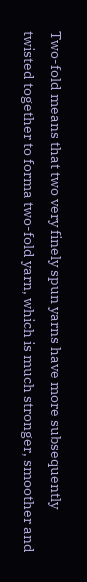Two-fold means that two very finely spun yarns have more subsequently twisted together to forma two-fold yarn, which is much stronger, smoother and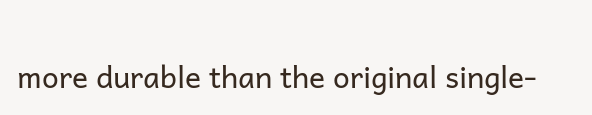more durable than the original single-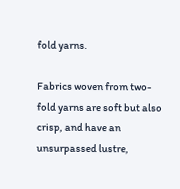fold yarns.

Fabrics woven from two-fold yarns are soft but also crisp, and have an unsurpassed lustre,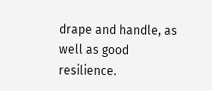drape and handle, as well as good resilience.